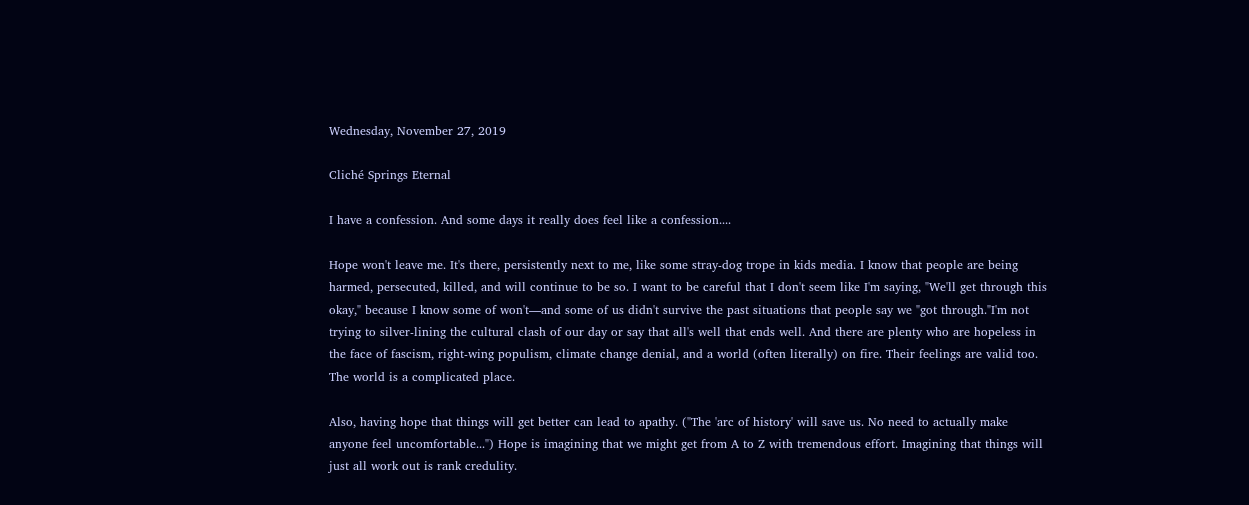Wednesday, November 27, 2019

Cliché Springs Eternal

I have a confession. And some days it really does feel like a confession....

Hope won't leave me. It's there, persistently next to me, like some stray-dog trope in kids media. I know that people are being harmed, persecuted, killed, and will continue to be so. I want to be careful that I don't seem like I'm saying, "We'll get through this okay," because I know some of won't––and some of us didn't survive the past situations that people say we "got through."I'm not trying to silver-lining the cultural clash of our day or say that all's well that ends well. And there are plenty who are hopeless in the face of fascism, right-wing populism, climate change denial, and a world (often literally) on fire. Their feelings are valid too. The world is a complicated place.

Also, having hope that things will get better can lead to apathy. ("The 'arc of history' will save us. No need to actually make anyone feel uncomfortable...") Hope is imagining that we might get from A to Z with tremendous effort. Imagining that things will just all work out is rank credulity.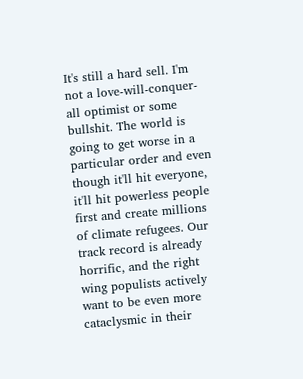It's still a hard sell. I'm not a love-will-conquer-all optimist or some bullshit. The world is going to get worse in a particular order and even though it'll hit everyone, it'll hit powerless people first and create millions of climate refugees. Our track record is already horrific, and the right wing populists actively want to be even more cataclysmic in their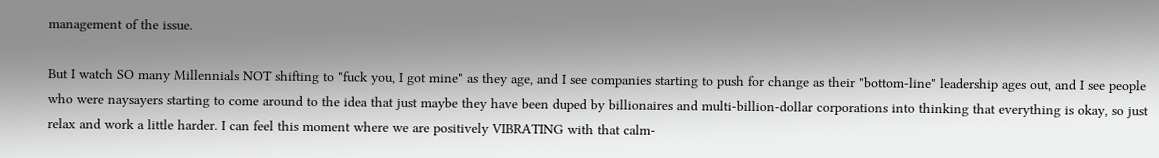management of the issue.

But I watch SO many Millennials NOT shifting to "fuck you, I got mine" as they age, and I see companies starting to push for change as their "bottom-line" leadership ages out, and I see people who were naysayers starting to come around to the idea that just maybe they have been duped by billionaires and multi-billion-dollar corporations into thinking that everything is okay, so just relax and work a little harder. I can feel this moment where we are positively VIBRATING with that calm-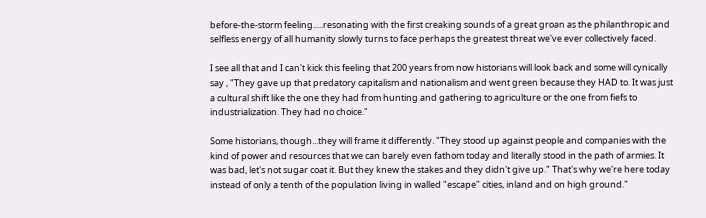before-the-storm feeling.....resonating with the first creaking sounds of a great groan as the philanthropic and selfless energy of all humanity slowly turns to face perhaps the greatest threat we've ever collectively faced.

I see all that and I can't kick this feeling that 200 years from now historians will look back and some will cynically say , "They gave up that predatory capitalism and nationalism and went green because they HAD to. It was just a cultural shift like the one they had from hunting and gathering to agriculture or the one from fiefs to industrialization. They had no choice."

Some historians, though...they will frame it differently. "They stood up against people and companies with the kind of power and resources that we can barely even fathom today and literally stood in the path of armies. It was bad, let's not sugar coat it. But they knew the stakes and they didn't give up." That's why we're here today instead of only a tenth of the population living in walled "escape" cities, inland and on high ground."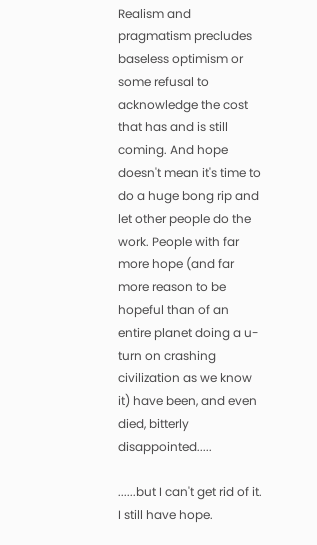Realism and pragmatism precludes baseless optimism or some refusal to acknowledge the cost that has and is still coming. And hope doesn't mean it's time to do a huge bong rip and let other people do the work. People with far more hope (and far more reason to be hopeful than of an entire planet doing a u-turn on crashing civilization as we know it) have been, and even died, bitterly disappointed.....

......but I can't get rid of it. I still have hope.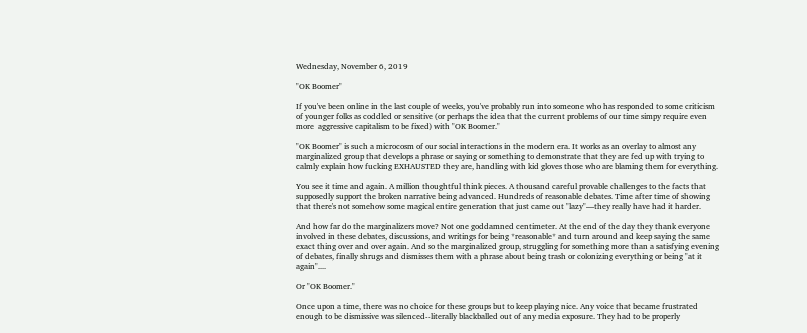Wednesday, November 6, 2019

"OK Boomer"

If you've been online in the last couple of weeks, you've probably run into someone who has responded to some criticism of younger folks as coddled or sensitive (or perhaps the idea that the current problems of our time simpy require even more  aggressive capitalism to be fixed) with "OK Boomer."

"OK Boomer" is such a microcosm of our social interactions in the modern era. It works as an overlay to almost any marginalized group that develops a phrase or saying or something to demonstrate that they are fed up with trying to calmly explain how fucking EXHAUSTED they are, handling with kid gloves those who are blaming them for everything.

You see it time and again. A million thoughtful think pieces. A thousand careful provable challenges to the facts that supposedly support the broken narrative being advanced. Hundreds of reasonable debates. Time after time of showing that there's not somehow some magical entire generation that just came out "lazy"––they really have had it harder.

And how far do the marginalizers move? Not one goddamned centimeter. At the end of the day they thank everyone involved in these debates, discussions, and writings for being *reasonable* and turn around and keep saying the same exact thing over and over again. And so the marginalized group, struggling for something more than a satisfying evening of debates, finally shrugs and dismisses them with a phrase about being trash or colonizing everything or being "at it again"....

Or "OK Boomer."

Once upon a time, there was no choice for these groups but to keep playing nice. Any voice that became frustrated enough to be dismissive was silenced--literally blackballed out of any media exposure. They had to be properly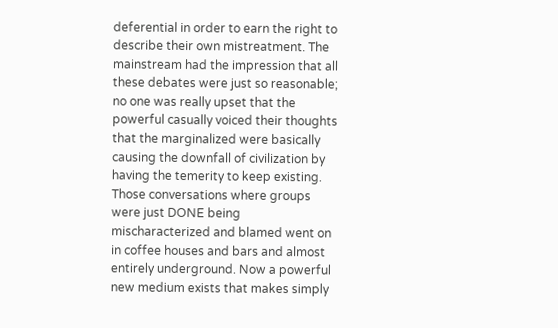deferential in order to earn the right to describe their own mistreatment. The mainstream had the impression that all these debates were just so reasonable; no one was really upset that the powerful casually voiced their thoughts that the marginalized were basically causing the downfall of civilization by having the temerity to keep existing. Those conversations where groups were just DONE being mischaracterized and blamed went on in coffee houses and bars and almost entirely underground. Now a powerful new medium exists that makes simply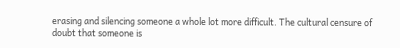erasing and silencing someone a whole lot more difficult. The cultural censure of doubt that someone is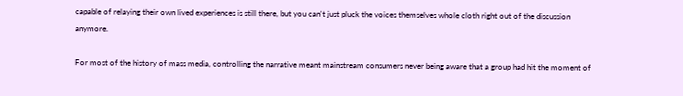capable of relaying their own lived experiences is still there, but you can't just pluck the voices themselves whole cloth right out of the discussion anymore.

For most of the history of mass media, controlling the narrative meant mainstream consumers never being aware that a group had hit the moment of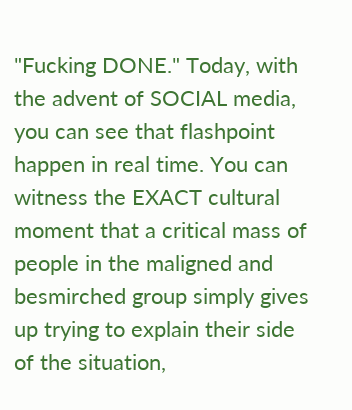"Fucking DONE." Today, with the advent of SOCIAL media, you can see that flashpoint happen in real time. You can witness the EXACT cultural moment that a critical mass of people in the maligned and besmirched group simply gives up trying to explain their side of the situation,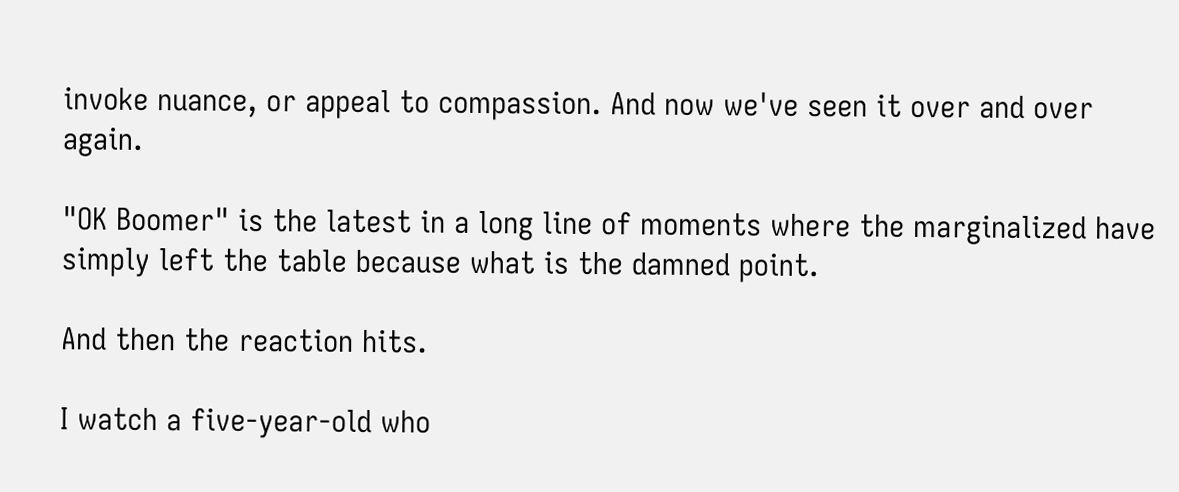invoke nuance, or appeal to compassion. And now we've seen it over and over again.

"OK Boomer" is the latest in a long line of moments where the marginalized have simply left the table because what is the damned point.

And then the reaction hits.

I watch a five-year-old who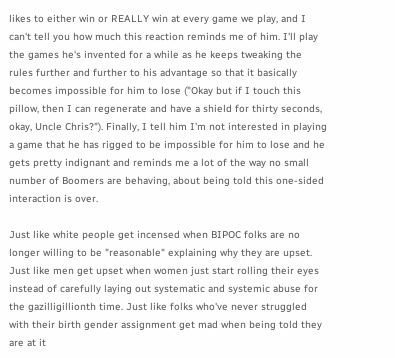likes to either win or REALLY win at every game we play, and I can't tell you how much this reaction reminds me of him. I'll play the games he's invented for a while as he keeps tweaking the rules further and further to his advantage so that it basically becomes impossible for him to lose ("Okay but if I touch this pillow, then I can regenerate and have a shield for thirty seconds, okay, Uncle Chris?"). Finally, I tell him I'm not interested in playing a game that he has rigged to be impossible for him to lose and he gets pretty indignant and reminds me a lot of the way no small number of Boomers are behaving, about being told this one-sided interaction is over.

Just like white people get incensed when BIPOC folks are no longer willing to be "reasonable" explaining why they are upset. Just like men get upset when women just start rolling their eyes instead of carefully laying out systematic and systemic abuse for the gazilligillionth time. Just like folks who've never struggled with their birth gender assignment get mad when being told they are at it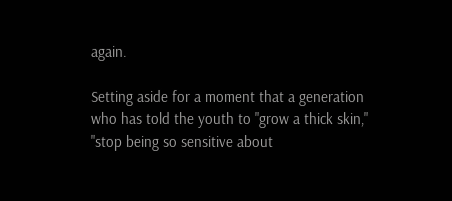again.

Setting aside for a moment that a generation who has told the youth to "grow a thick skin," "stop being so sensitive about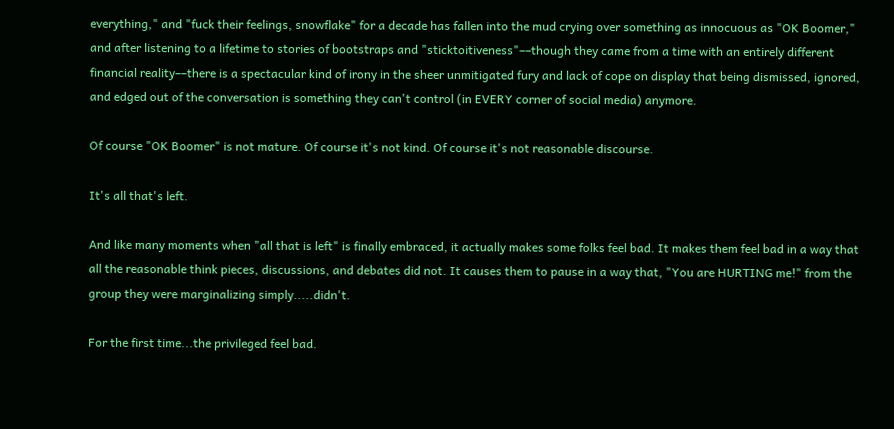everything," and "fuck their feelings, snowflake" for a decade has fallen into the mud crying over something as innocuous as "OK Boomer," and after listening to a lifetime to stories of bootstraps and "sticktoitiveness"––though they came from a time with an entirely different financial reality––there is a spectacular kind of irony in the sheer unmitigated fury and lack of cope on display that being dismissed, ignored, and edged out of the conversation is something they can't control (in EVERY corner of social media) anymore.

Of course "OK Boomer" is not mature. Of course it's not kind. Of course it's not reasonable discourse.

It's all that's left.

And like many moments when "all that is left" is finally embraced, it actually makes some folks feel bad. It makes them feel bad in a way that all the reasonable think pieces, discussions, and debates did not. It causes them to pause in a way that, "You are HURTING me!" from the group they were marginalizing simply.....didn't.

For the first time...the privileged feel bad.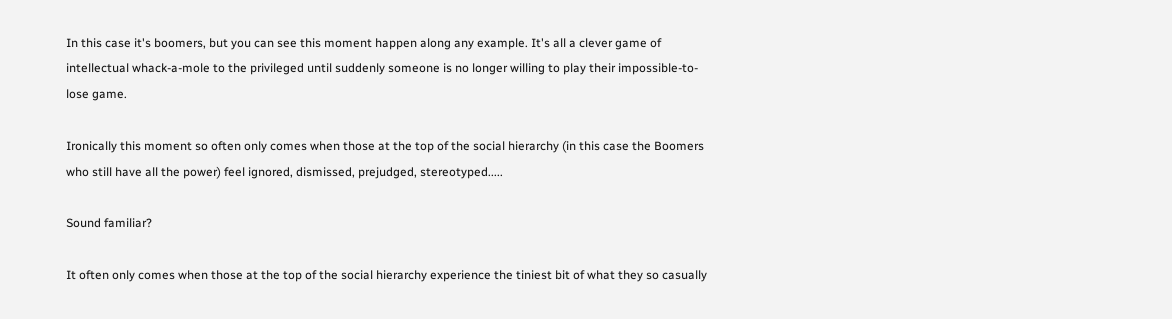In this case it's boomers, but you can see this moment happen along any example. It's all a clever game of intellectual whack-a-mole to the privileged until suddenly someone is no longer willing to play their impossible-to-lose game.

Ironically this moment so often only comes when those at the top of the social hierarchy (in this case the Boomers who still have all the power) feel ignored, dismissed, prejudged, stereotyped.....

Sound familiar?

It often only comes when those at the top of the social hierarchy experience the tiniest bit of what they so casually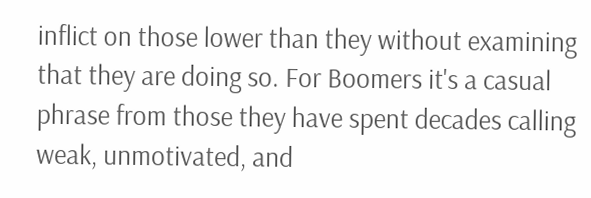inflict on those lower than they without examining that they are doing so. For Boomers it's a casual phrase from those they have spent decades calling weak, unmotivated, and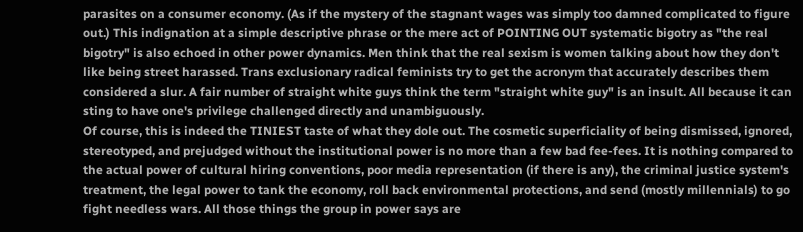parasites on a consumer economy. (As if the mystery of the stagnant wages was simply too damned complicated to figure out.) This indignation at a simple descriptive phrase or the mere act of POINTING OUT systematic bigotry as "the real bigotry" is also echoed in other power dynamics. Men think that the real sexism is women talking about how they don't like being street harassed. Trans exclusionary radical feminists try to get the acronym that accurately describes them considered a slur. A fair number of straight white guys think the term "straight white guy" is an insult. All because it can sting to have one's privilege challenged directly and unambiguously.
Of course, this is indeed the TINIEST taste of what they dole out. The cosmetic superficiality of being dismissed, ignored, stereotyped, and prejudged without the institutional power is no more than a few bad fee-fees. It is nothing compared to the actual power of cultural hiring conventions, poor media representation (if there is any), the criminal justice system's treatment, the legal power to tank the economy, roll back environmental protections, and send (mostly millennials) to go fight needless wars. All those things the group in power says are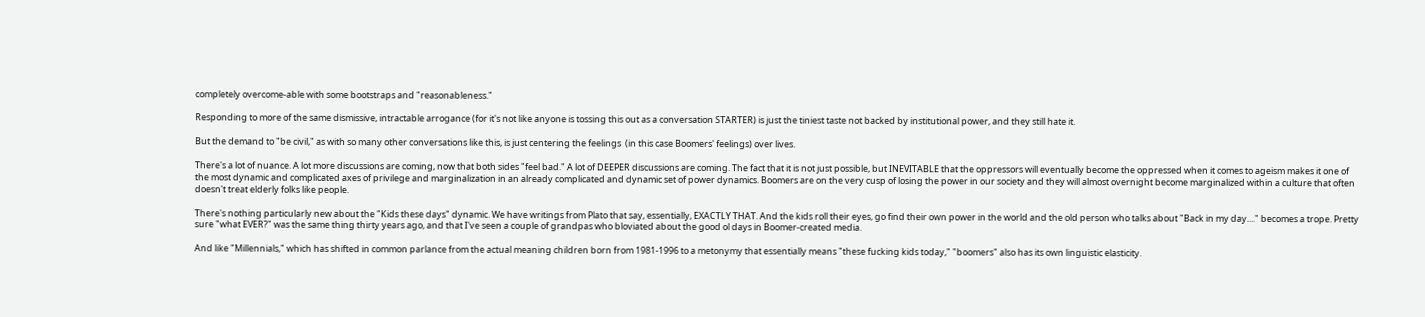completely overcome-able with some bootstraps and "reasonableness."

Responding to more of the same dismissive, intractable arrogance (for it's not like anyone is tossing this out as a conversation STARTER) is just the tiniest taste not backed by institutional power, and they still hate it.

But the demand to "be civil," as with so many other conversations like this, is just centering the feelings  (in this case Boomers' feelings) over lives.

There's a lot of nuance. A lot more discussions are coming, now that both sides "feel bad." A lot of DEEPER discussions are coming. The fact that it is not just possible, but INEVITABLE that the oppressors will eventually become the oppressed when it comes to ageism makes it one of the most dynamic and complicated axes of privilege and marginalization in an already complicated and dynamic set of power dynamics. Boomers are on the very cusp of losing the power in our society and they will almost overnight become marginalized within a culture that often doesn't treat elderly folks like people.

There's nothing particularly new about the "Kids these days" dynamic. We have writings from Plato that say, essentially, EXACTLY THAT. And the kids roll their eyes, go find their own power in the world and the old person who talks about "Back in my day...." becomes a trope. Pretty sure "what EVER?" was the same thing thirty years ago, and that I've seen a couple of grandpas who bloviated about the good ol days in Boomer-created media.

And like "Millennials," which has shifted in common parlance from the actual meaning children born from 1981-1996 to a metonymy that essentially means "these fucking kids today," "boomers" also has its own linguistic elasticity.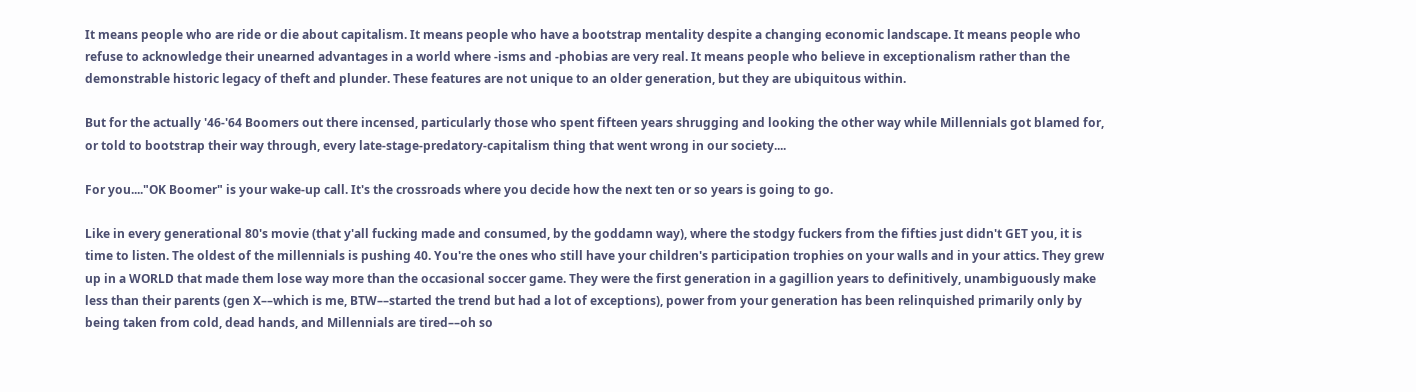It means people who are ride or die about capitalism. It means people who have a bootstrap mentality despite a changing economic landscape. It means people who refuse to acknowledge their unearned advantages in a world where -isms and -phobias are very real. It means people who believe in exceptionalism rather than the demonstrable historic legacy of theft and plunder. These features are not unique to an older generation, but they are ubiquitous within.

But for the actually '46-'64 Boomers out there incensed, particularly those who spent fifteen years shrugging and looking the other way while Millennials got blamed for, or told to bootstrap their way through, every late-stage-predatory-capitalism thing that went wrong in our society....

For you...."OK Boomer" is your wake-up call. It's the crossroads where you decide how the next ten or so years is going to go.

Like in every generational 80's movie (that y'all fucking made and consumed, by the goddamn way), where the stodgy fuckers from the fifties just didn't GET you, it is time to listen. The oldest of the millennials is pushing 40. You're the ones who still have your children's participation trophies on your walls and in your attics. They grew up in a WORLD that made them lose way more than the occasional soccer game. They were the first generation in a gagillion years to definitively, unambiguously make less than their parents (gen X––which is me, BTW––started the trend but had a lot of exceptions), power from your generation has been relinquished primarily only by being taken from cold, dead hands, and Millennials are tired––oh so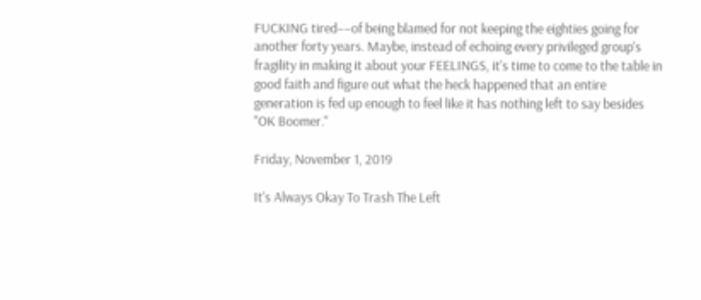FUCKING tired––of being blamed for not keeping the eighties going for another forty years. Maybe, instead of echoing every privileged group's fragility in making it about your FEELINGS, it's time to come to the table in good faith and figure out what the heck happened that an entire generation is fed up enough to feel like it has nothing left to say besides "OK Boomer."

Friday, November 1, 2019

It's Always Okay To Trash The Left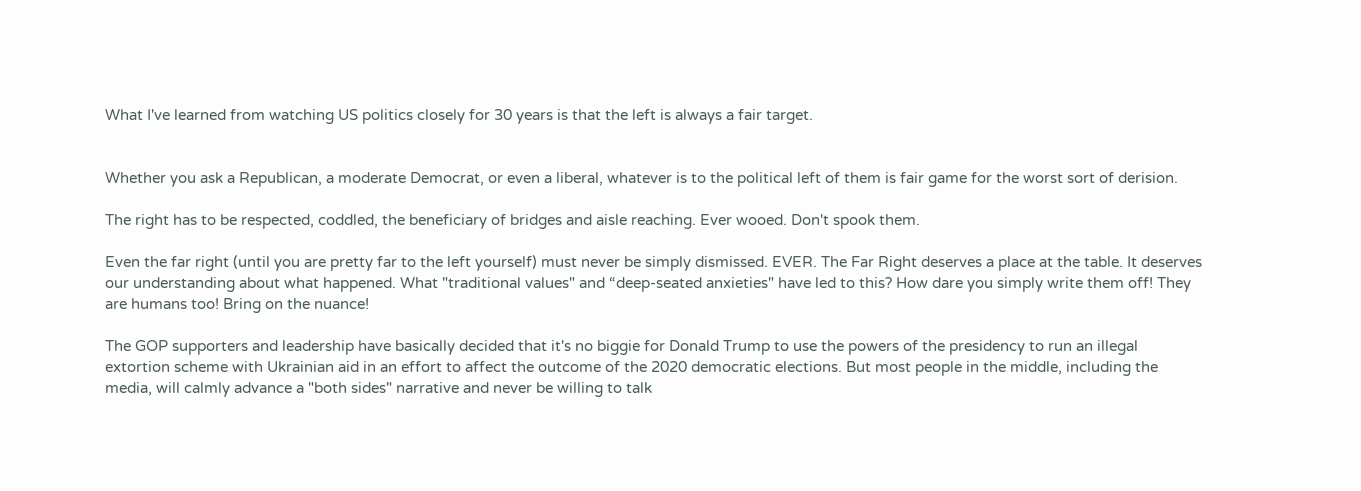What I've learned from watching US politics closely for 30 years is that the left is always a fair target.


Whether you ask a Republican, a moderate Democrat, or even a liberal, whatever is to the political left of them is fair game for the worst sort of derision.

The right has to be respected, coddled, the beneficiary of bridges and aisle reaching. Ever wooed. Don't spook them.

Even the far right (until you are pretty far to the left yourself) must never be simply dismissed. EVER. The Far Right deserves a place at the table. It deserves our understanding about what happened. What "traditional values" and “deep-seated anxieties" have led to this? How dare you simply write them off! They are humans too! Bring on the nuance!

The GOP supporters and leadership have basically decided that it's no biggie for Donald Trump to use the powers of the presidency to run an illegal extortion scheme with Ukrainian aid in an effort to affect the outcome of the 2020 democratic elections. But most people in the middle, including the media, will calmly advance a "both sides" narrative and never be willing to talk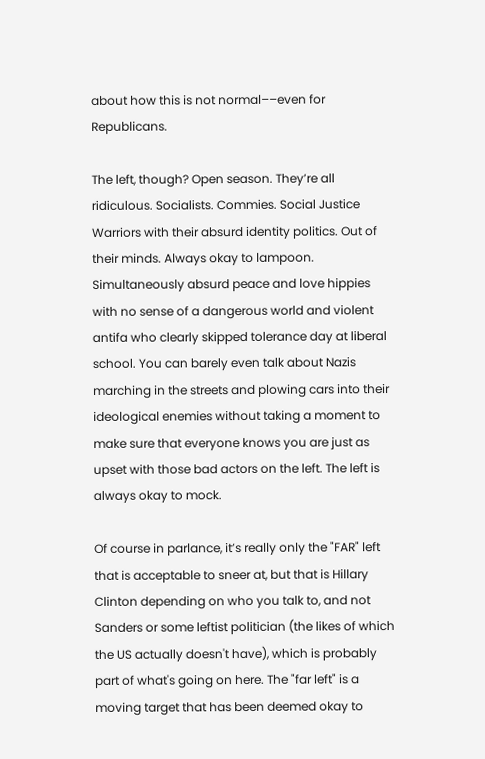about how this is not normal––even for Republicans.

The left, though? Open season. They’re all ridiculous. Socialists. Commies. Social Justice Warriors with their absurd identity politics. Out of their minds. Always okay to lampoon. Simultaneously absurd peace and love hippies with no sense of a dangerous world and violent antifa who clearly skipped tolerance day at liberal school. You can barely even talk about Nazis marching in the streets and plowing cars into their ideological enemies without taking a moment to make sure that everyone knows you are just as upset with those bad actors on the left. The left is always okay to mock.

Of course in parlance, it’s really only the "FAR" left that is acceptable to sneer at, but that is Hillary Clinton depending on who you talk to, and not Sanders or some leftist politician (the likes of which the US actually doesn't have), which is probably part of what's going on here. The "far left" is a moving target that has been deemed okay to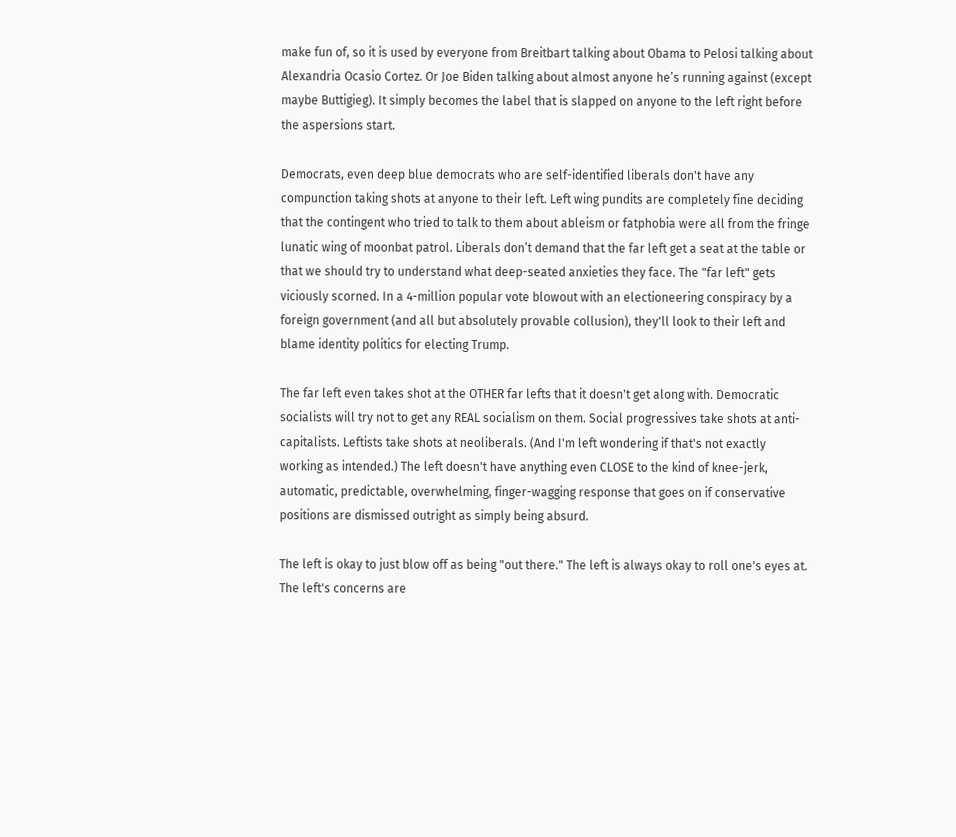make fun of, so it is used by everyone from Breitbart talking about Obama to Pelosi talking about Alexandria Ocasio Cortez. Or Joe Biden talking about almost anyone he’s running against (except maybe Buttigieg). It simply becomes the label that is slapped on anyone to the left right before the aspersions start.

Democrats, even deep blue democrats who are self-identified liberals don't have any compunction taking shots at anyone to their left. Left wing pundits are completely fine deciding that the contingent who tried to talk to them about ableism or fatphobia were all from the fringe lunatic wing of moonbat patrol. Liberals don’t demand that the far left get a seat at the table or that we should try to understand what deep-seated anxieties they face. The "far left" gets viciously scorned. In a 4-million popular vote blowout with an electioneering conspiracy by a foreign government (and all but absolutely provable collusion), they'll look to their left and blame identity politics for electing Trump.

The far left even takes shot at the OTHER far lefts that it doesn't get along with. Democratic socialists will try not to get any REAL socialism on them. Social progressives take shots at anti-capitalists. Leftists take shots at neoliberals. (And I'm left wondering if that's not exactly working as intended.) The left doesn't have anything even CLOSE to the kind of knee-jerk, automatic, predictable, overwhelming, finger-wagging response that goes on if conservative positions are dismissed outright as simply being absurd.

The left is okay to just blow off as being "out there." The left is always okay to roll one's eyes at. The left's concerns are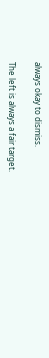always okay to dismiss.

The left is always a fair target.